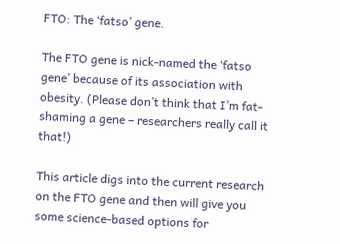FTO: The ‘fatso’ gene.

The FTO gene is nick-named the ‘fatso gene’ because of its association with obesity. (Please don’t think that I’m fat-shaming a gene – researchers really call it that!)

This article digs into the current research on the FTO gene and then will give you some science-based options for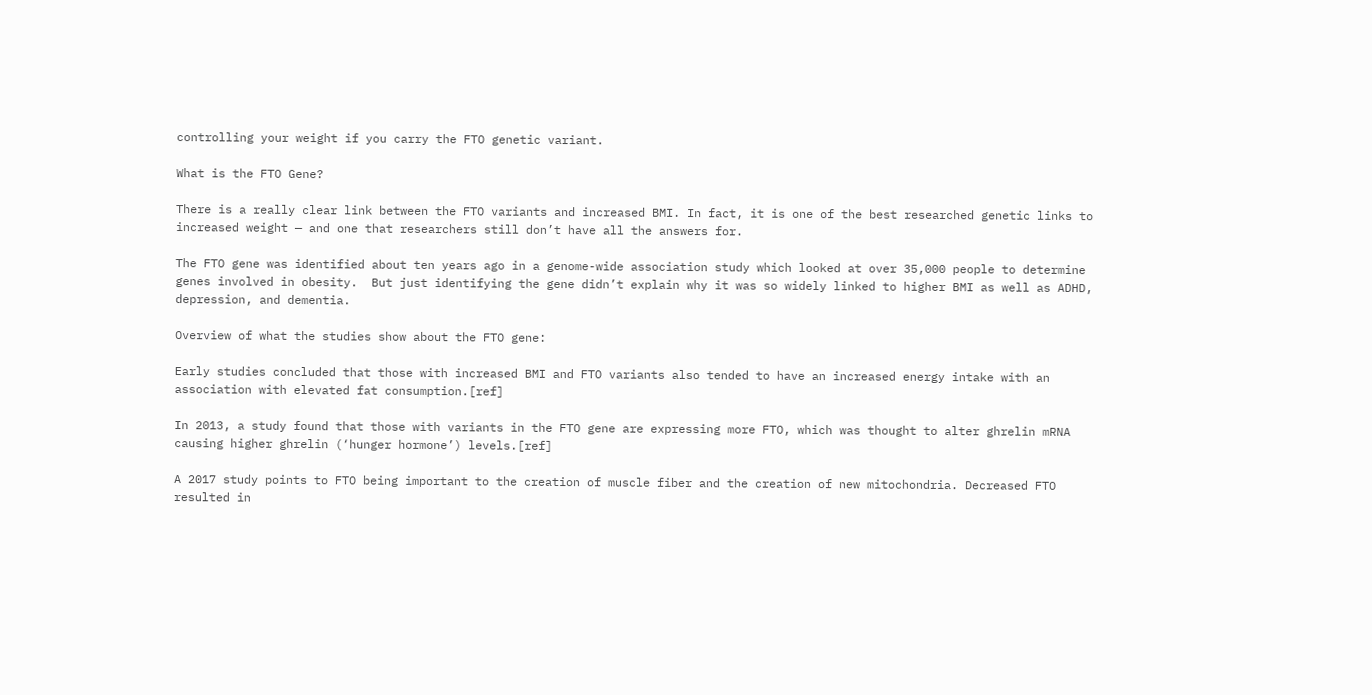controlling your weight if you carry the FTO genetic variant.

What is the FTO Gene?

There is a really clear link between the FTO variants and increased BMI. In fact, it is one of the best researched genetic links to increased weight — and one that researchers still don’t have all the answers for.

The FTO gene was identified about ten years ago in a genome-wide association study which looked at over 35,000 people to determine genes involved in obesity.  But just identifying the gene didn’t explain why it was so widely linked to higher BMI as well as ADHD, depression, and dementia.

Overview of what the studies show about the FTO gene:

Early studies concluded that those with increased BMI and FTO variants also tended to have an increased energy intake with an association with elevated fat consumption.[ref]

In 2013, a study found that those with variants in the FTO gene are expressing more FTO, which was thought to alter ghrelin mRNA causing higher ghrelin (‘hunger hormone’) levels.[ref]

A 2017 study points to FTO being important to the creation of muscle fiber and the creation of new mitochondria. Decreased FTO resulted in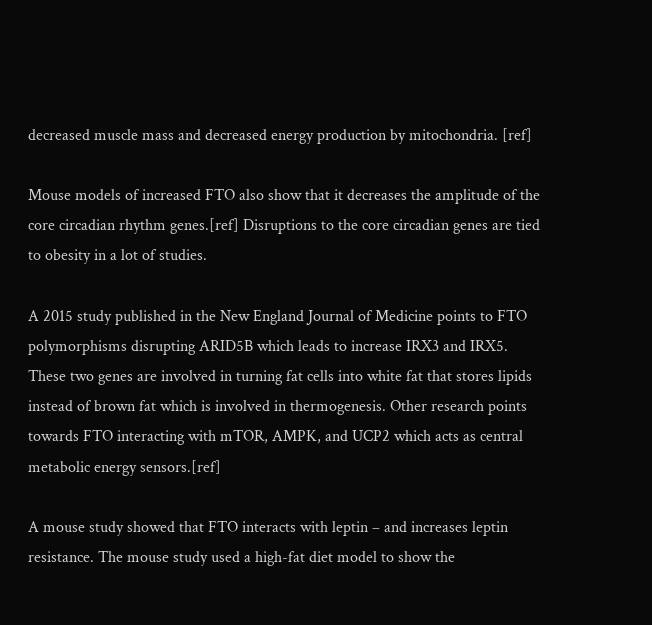decreased muscle mass and decreased energy production by mitochondria. [ref]

Mouse models of increased FTO also show that it decreases the amplitude of the core circadian rhythm genes.[ref] Disruptions to the core circadian genes are tied to obesity in a lot of studies.

A 2015 study published in the New England Journal of Medicine points to FTO polymorphisms disrupting ARID5B which leads to increase IRX3 and IRX5.  These two genes are involved in turning fat cells into white fat that stores lipids instead of brown fat which is involved in thermogenesis. Other research points towards FTO interacting with mTOR, AMPK, and UCP2 which acts as central metabolic energy sensors.[ref]

A mouse study showed that FTO interacts with leptin – and increases leptin resistance. The mouse study used a high-fat diet model to show the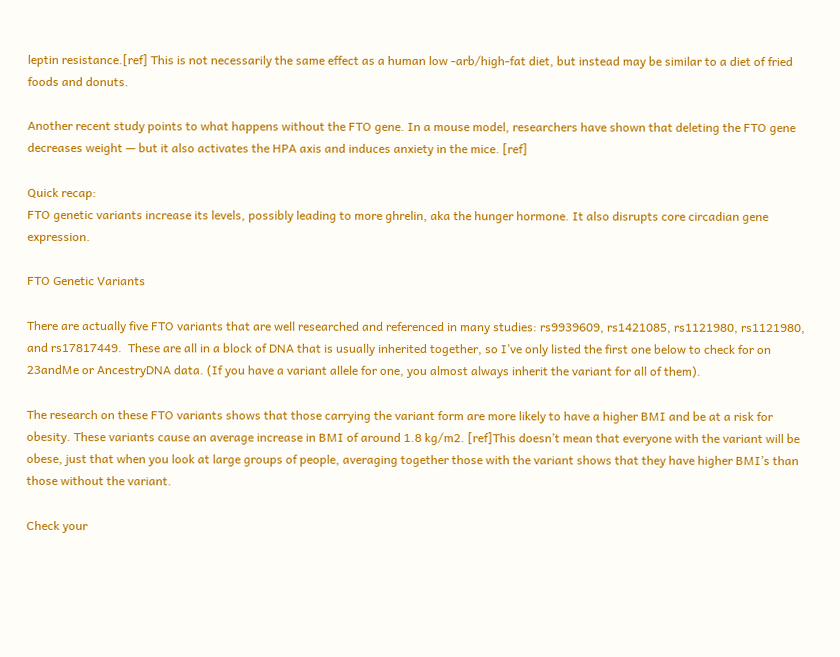leptin resistance.[ref] This is not necessarily the same effect as a human low -arb/high-fat diet, but instead may be similar to a diet of fried foods and donuts.

Another recent study points to what happens without the FTO gene. In a mouse model, researchers have shown that deleting the FTO gene decreases weight — but it also activates the HPA axis and induces anxiety in the mice. [ref]

Quick recap:
FTO genetic variants increase its levels, possibly leading to more ghrelin, aka the hunger hormone. It also disrupts core circadian gene expression.

FTO Genetic Variants

There are actually five FTO variants that are well researched and referenced in many studies: rs9939609, rs1421085, rs1121980, rs1121980, and rs17817449.  These are all in a block of DNA that is usually inherited together, so I’ve only listed the first one below to check for on 23andMe or AncestryDNA data. (If you have a variant allele for one, you almost always inherit the variant for all of them).

The research on these FTO variants shows that those carrying the variant form are more likely to have a higher BMI and be at a risk for obesity. These variants cause an average increase in BMI of around 1.8 kg/m2. [ref]This doesn’t mean that everyone with the variant will be obese, just that when you look at large groups of people, averaging together those with the variant shows that they have higher BMI’s than those without the variant.

Check your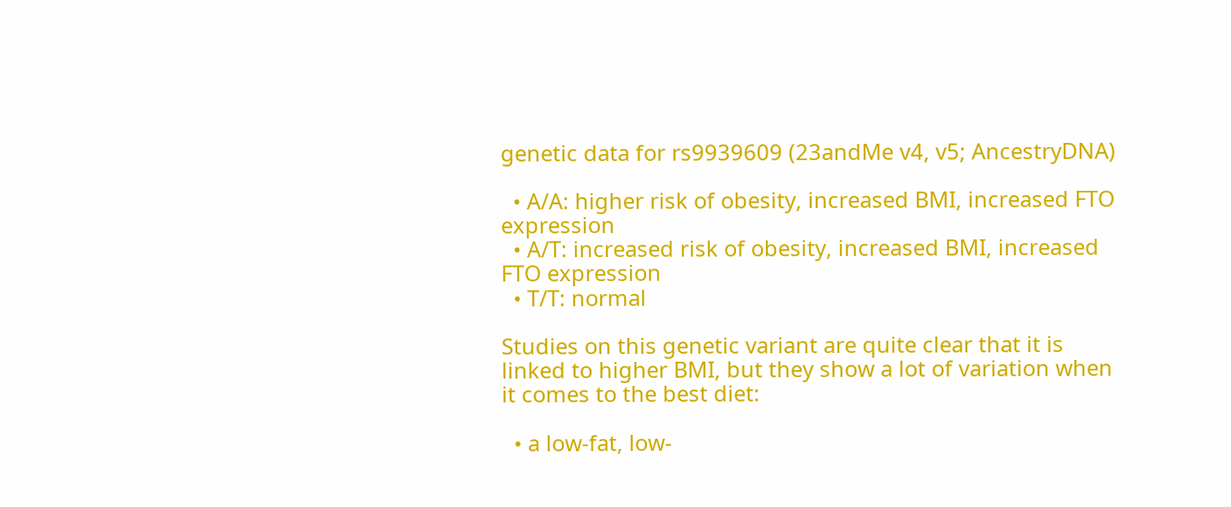genetic data for rs9939609 (23andMe v4, v5; AncestryDNA)

  • A/A: higher risk of obesity, increased BMI, increased FTO expression
  • A/T: increased risk of obesity, increased BMI, increased FTO expression
  • T/T: normal

Studies on this genetic variant are quite clear that it is linked to higher BMI, but they show a lot of variation when it comes to the best diet:

  • a low-fat, low-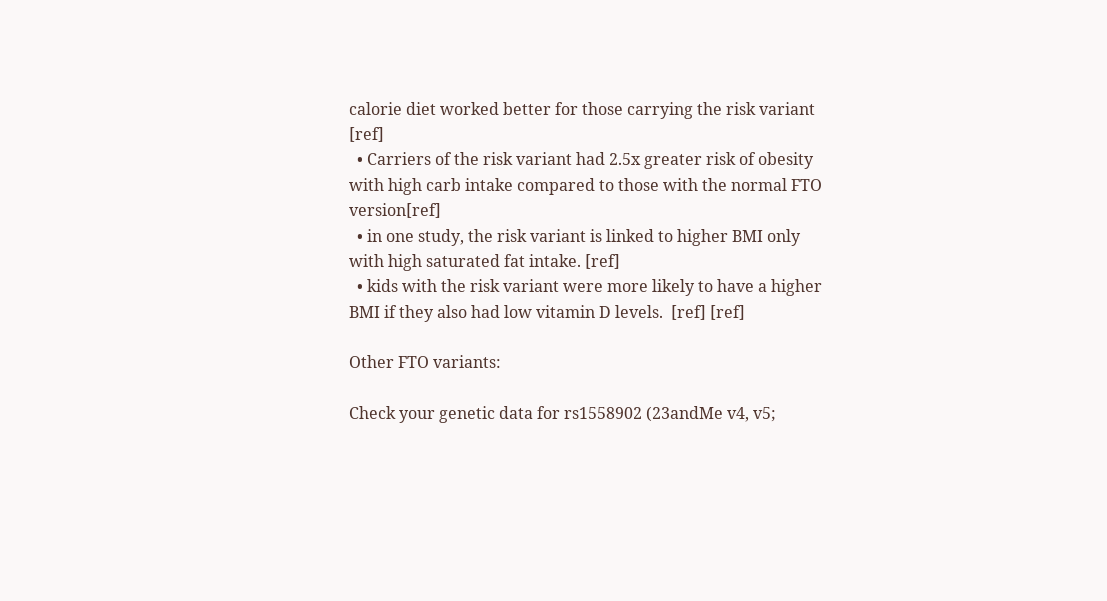calorie diet worked better for those carrying the risk variant [ref]
  • Carriers of the risk variant had 2.5x greater risk of obesity with high carb intake compared to those with the normal FTO version[ref]
  • in one study, the risk variant is linked to higher BMI only with high saturated fat intake. [ref]
  • kids with the risk variant were more likely to have a higher BMI if they also had low vitamin D levels.  [ref] [ref]

Other FTO variants:

Check your genetic data for rs1558902 (23andMe v4, v5;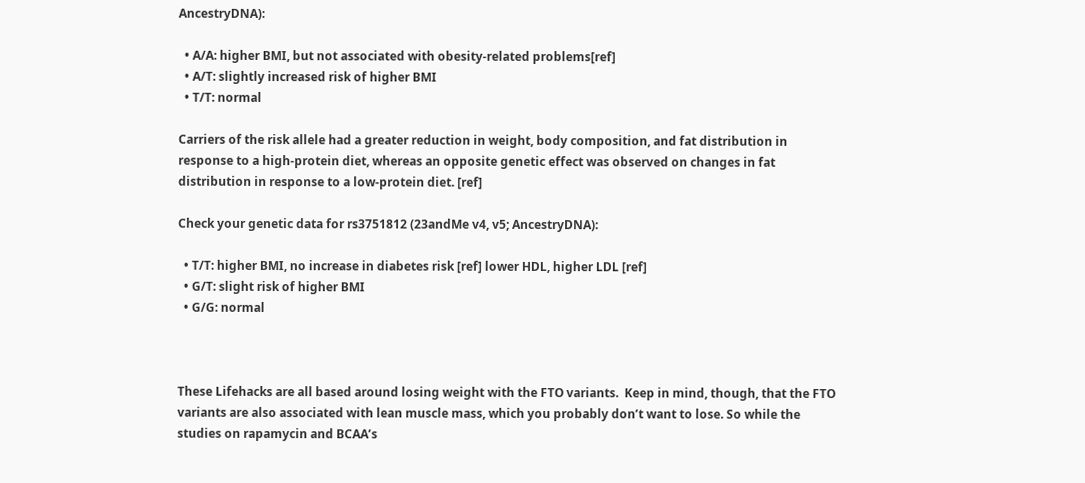AncestryDNA):

  • A/A: higher BMI, but not associated with obesity-related problems[ref]
  • A/T: slightly increased risk of higher BMI
  • T/T: normal

Carriers of the risk allele had a greater reduction in weight, body composition, and fat distribution in response to a high-protein diet, whereas an opposite genetic effect was observed on changes in fat distribution in response to a low-protein diet. [ref]

Check your genetic data for rs3751812 (23andMe v4, v5; AncestryDNA):

  • T/T: higher BMI, no increase in diabetes risk [ref] lower HDL, higher LDL [ref]
  • G/T: slight risk of higher BMI
  • G/G: normal



These Lifehacks are all based around losing weight with the FTO variants.  Keep in mind, though, that the FTO variants are also associated with lean muscle mass, which you probably don’t want to lose. So while the studies on rapamycin and BCAA’s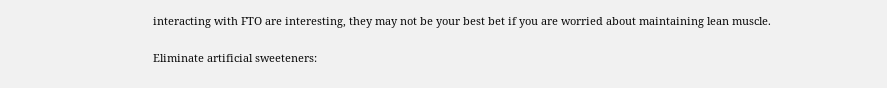interacting with FTO are interesting, they may not be your best bet if you are worried about maintaining lean muscle.

Eliminate artificial sweeteners: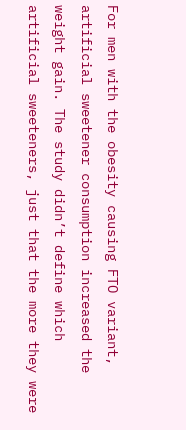For men with the obesity causing FTO variant, artificial sweetener consumption increased the weight gain. The study didn’t define which artificial sweeteners, just that the more they were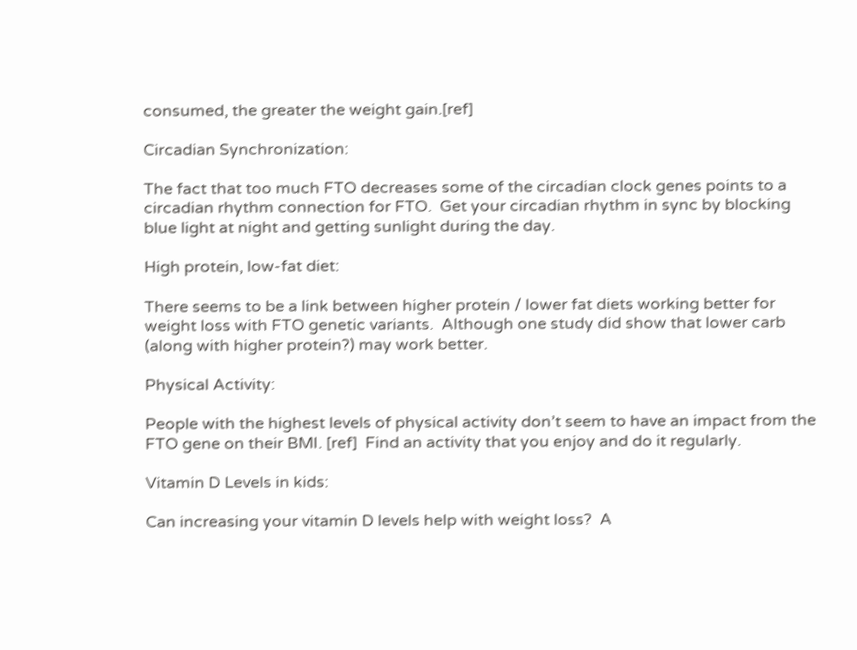consumed, the greater the weight gain.[ref]

Circadian Synchronization:

The fact that too much FTO decreases some of the circadian clock genes points to a circadian rhythm connection for FTO.  Get your circadian rhythm in sync by blocking blue light at night and getting sunlight during the day.

High protein, low-fat diet:

There seems to be a link between higher protein / lower fat diets working better for weight loss with FTO genetic variants.  Although one study did show that lower carb (along with higher protein?) may work better.

Physical Activity:

People with the highest levels of physical activity don’t seem to have an impact from the FTO gene on their BMI. [ref]  Find an activity that you enjoy and do it regularly.

Vitamin D Levels in kids:

Can increasing your vitamin D levels help with weight loss?  A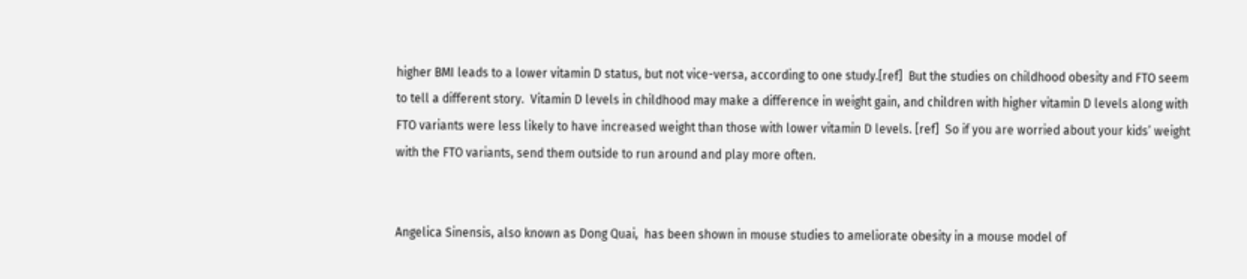higher BMI leads to a lower vitamin D status, but not vice-versa, according to one study.[ref]  But the studies on childhood obesity and FTO seem to tell a different story.  Vitamin D levels in childhood may make a difference in weight gain, and children with higher vitamin D levels along with FTO variants were less likely to have increased weight than those with lower vitamin D levels. [ref]  So if you are worried about your kids’ weight with the FTO variants, send them outside to run around and play more often.


Angelica Sinensis, also known as Dong Quai,  has been shown in mouse studies to ameliorate obesity in a mouse model of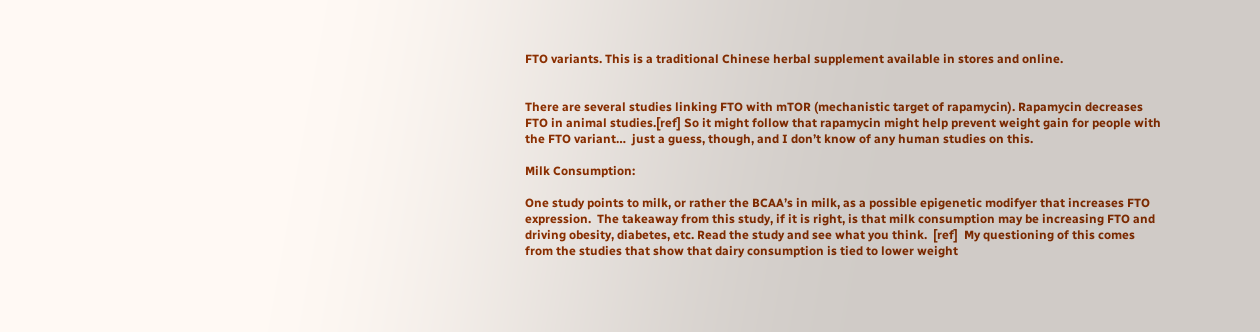FTO variants. This is a traditional Chinese herbal supplement available in stores and online.


There are several studies linking FTO with mTOR (mechanistic target of rapamycin). Rapamycin decreases FTO in animal studies.[ref] So it might follow that rapamycin might help prevent weight gain for people with the FTO variant…  just a guess, though, and I don’t know of any human studies on this.

Milk Consumption:

One study points to milk, or rather the BCAA’s in milk, as a possible epigenetic modifyer that increases FTO expression.  The takeaway from this study, if it is right, is that milk consumption may be increasing FTO and driving obesity, diabetes, etc. Read the study and see what you think.  [ref]  My questioning of this comes from the studies that show that dairy consumption is tied to lower weight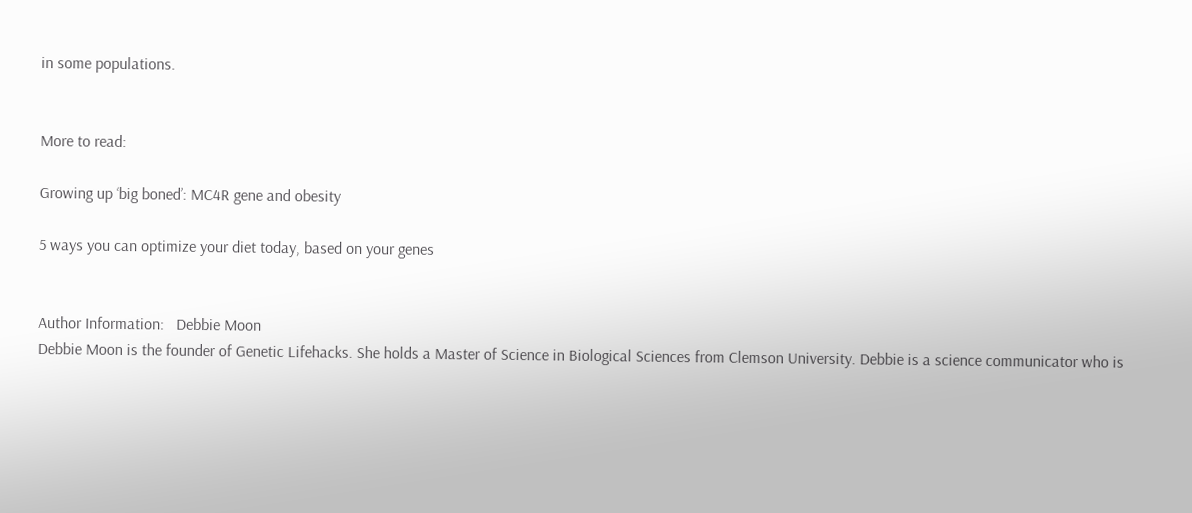in some populations.


More to read:

Growing up ‘big boned’: MC4R gene and obesity

5 ways you can optimize your diet today, based on your genes


Author Information:   Debbie Moon
Debbie Moon is the founder of Genetic Lifehacks. She holds a Master of Science in Biological Sciences from Clemson University. Debbie is a science communicator who is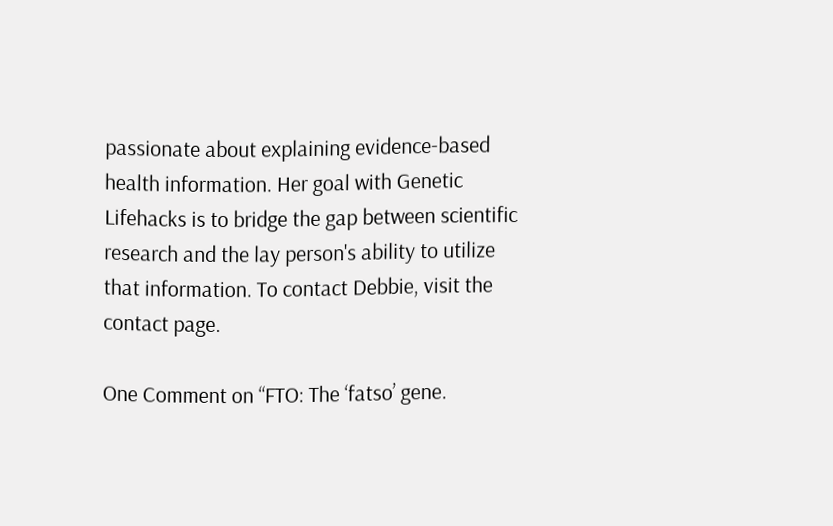passionate about explaining evidence-based health information. Her goal with Genetic Lifehacks is to bridge the gap between scientific research and the lay person's ability to utilize that information. To contact Debbie, visit the contact page.

One Comment on “FTO: The ‘fatso’ gene.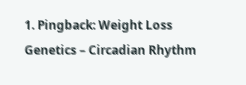1. Pingback: Weight Loss Genetics – Circadian Rhythm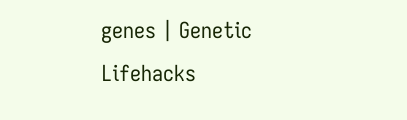genes | Genetic Lifehacks